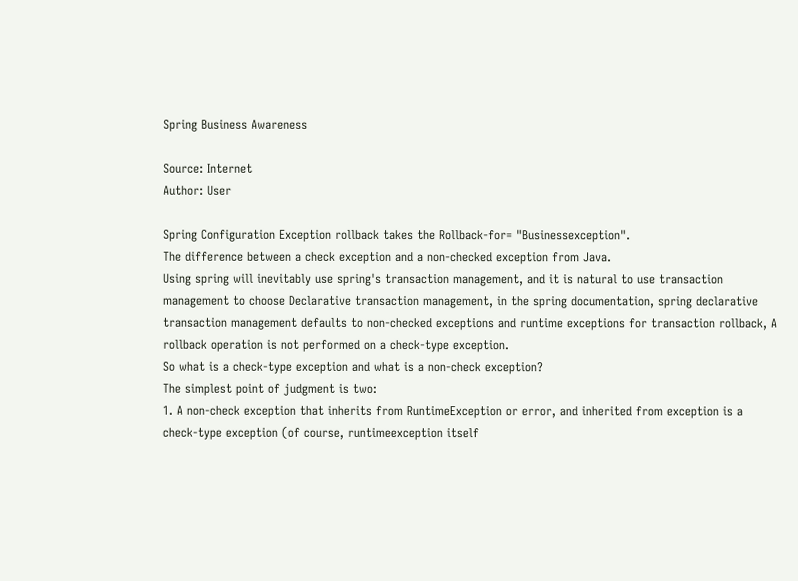Spring Business Awareness

Source: Internet
Author: User

Spring Configuration Exception rollback takes the Rollback-for= "Businessexception".
The difference between a check exception and a non-checked exception from Java.
Using spring will inevitably use spring's transaction management, and it is natural to use transaction management to choose Declarative transaction management, in the spring documentation, spring declarative transaction management defaults to non-checked exceptions and runtime exceptions for transaction rollback, A rollback operation is not performed on a check-type exception.
So what is a check-type exception and what is a non-check exception?
The simplest point of judgment is two:
1. A non-check exception that inherits from RuntimeException or error, and inherited from exception is a check-type exception (of course, runtimeexception itself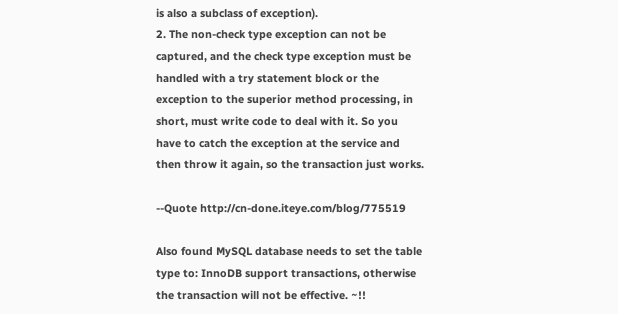is also a subclass of exception).
2. The non-check type exception can not be captured, and the check type exception must be handled with a try statement block or the exception to the superior method processing, in short, must write code to deal with it. So you have to catch the exception at the service and then throw it again, so the transaction just works.

--Quote http://cn-done.iteye.com/blog/775519

Also found MySQL database needs to set the table type to: InnoDB support transactions, otherwise the transaction will not be effective. ~!!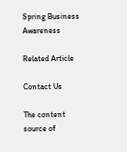Spring Business Awareness

Related Article

Contact Us

The content source of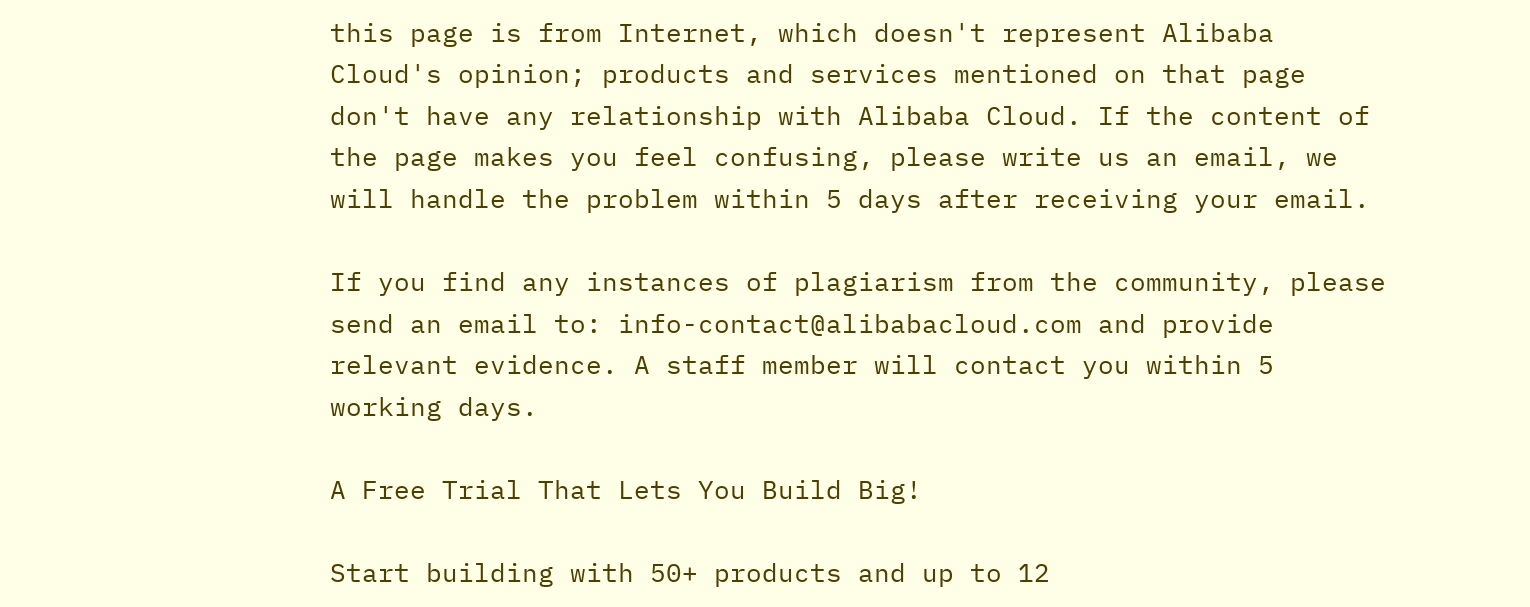this page is from Internet, which doesn't represent Alibaba Cloud's opinion; products and services mentioned on that page don't have any relationship with Alibaba Cloud. If the content of the page makes you feel confusing, please write us an email, we will handle the problem within 5 days after receiving your email.

If you find any instances of plagiarism from the community, please send an email to: info-contact@alibabacloud.com and provide relevant evidence. A staff member will contact you within 5 working days.

A Free Trial That Lets You Build Big!

Start building with 50+ products and up to 12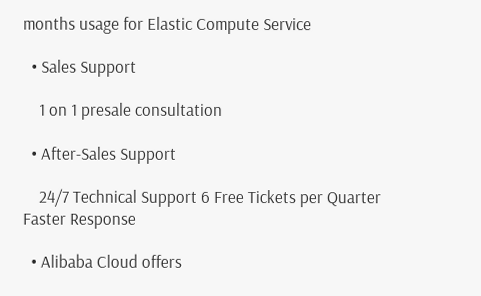months usage for Elastic Compute Service

  • Sales Support

    1 on 1 presale consultation

  • After-Sales Support

    24/7 Technical Support 6 Free Tickets per Quarter Faster Response

  • Alibaba Cloud offers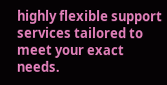highly flexible support services tailored to meet your exact needs.